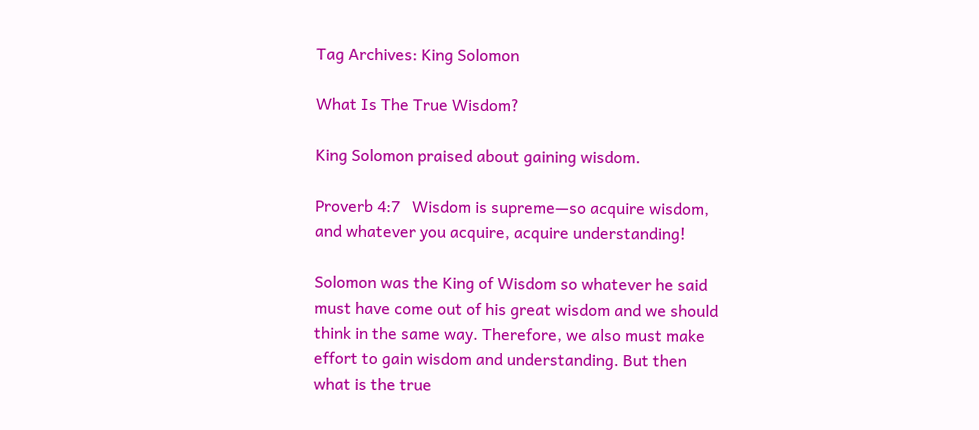Tag Archives: King Solomon

What Is The True Wisdom?

King Solomon praised about gaining wisdom.

Proverb 4:7   Wisdom is supreme—so acquire wisdom, and whatever you acquire, acquire understanding!

Solomon was the King of Wisdom so whatever he said must have come out of his great wisdom and we should think in the same way. Therefore, we also must make effort to gain wisdom and understanding. But then what is the true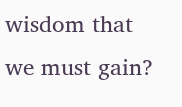wisdom that we must gain?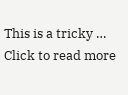This is a tricky … Click to read more